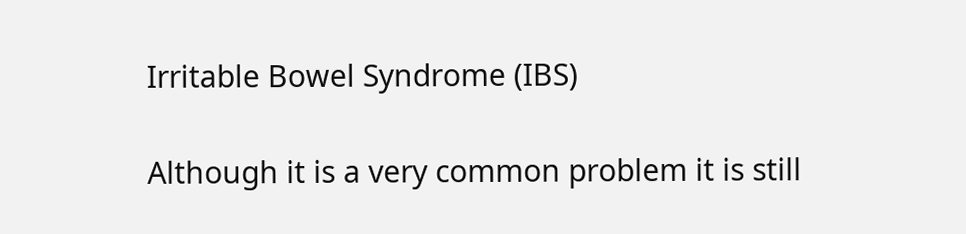Irritable Bowel Syndrome (IBS)

Although it is a very common problem it is still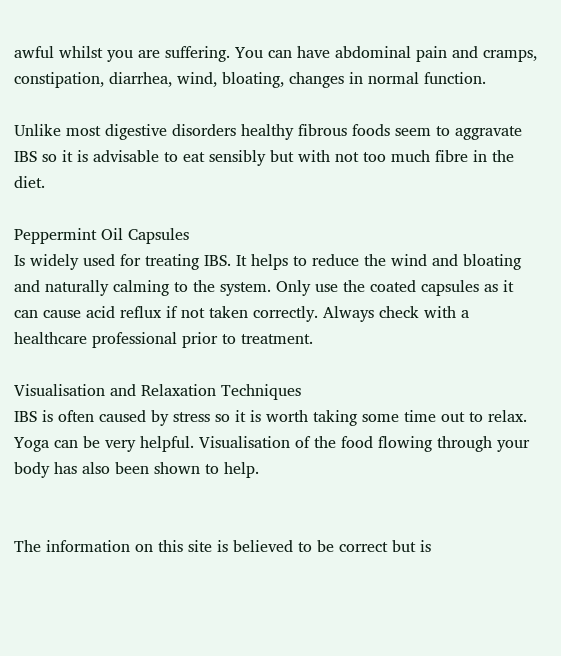awful whilst you are suffering. You can have abdominal pain and cramps, constipation, diarrhea, wind, bloating, changes in normal function.

Unlike most digestive disorders healthy fibrous foods seem to aggravate IBS so it is advisable to eat sensibly but with not too much fibre in the diet.

Peppermint Oil Capsules
Is widely used for treating IBS. It helps to reduce the wind and bloating and naturally calming to the system. Only use the coated capsules as it can cause acid reflux if not taken correctly. Always check with a healthcare professional prior to treatment.

Visualisation and Relaxation Techniques
IBS is often caused by stress so it is worth taking some time out to relax. Yoga can be very helpful. Visualisation of the food flowing through your body has also been shown to help.


The information on this site is believed to be correct but is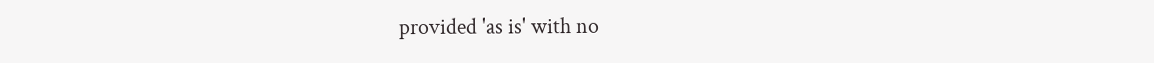provided 'as is' with no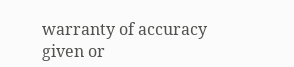warranty of accuracy given or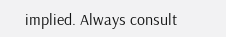implied. Always consult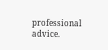professional advice.